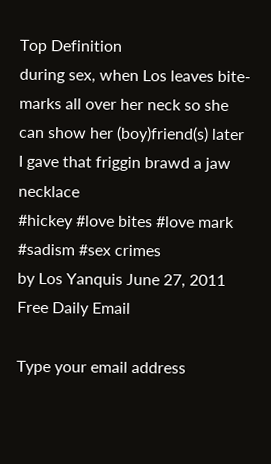Top Definition
during sex, when Los leaves bite-marks all over her neck so she can show her (boy)friend(s) later
I gave that friggin brawd a jaw necklace
#hickey #love bites #love mark #sadism #sex crimes
by Los Yanquis June 27, 2011
Free Daily Email

Type your email address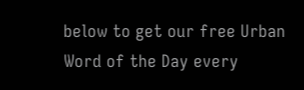below to get our free Urban Word of the Day every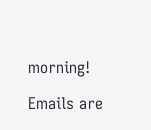morning!

Emails are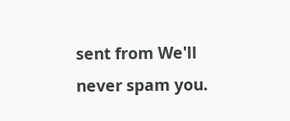sent from We'll never spam you.